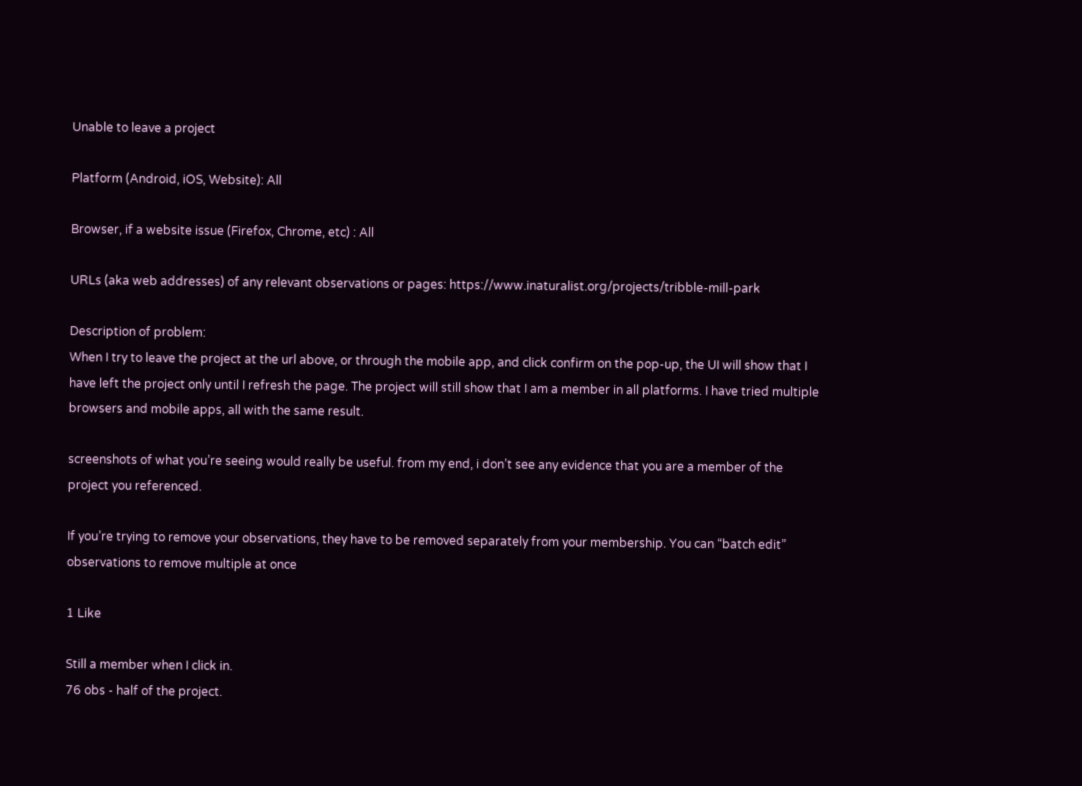Unable to leave a project

Platform (Android, iOS, Website): All

Browser, if a website issue (Firefox, Chrome, etc) : All

URLs (aka web addresses) of any relevant observations or pages: https://www.inaturalist.org/projects/tribble-mill-park

Description of problem:
When I try to leave the project at the url above, or through the mobile app, and click confirm on the pop-up, the UI will show that I have left the project only until I refresh the page. The project will still show that I am a member in all platforms. I have tried multiple browsers and mobile apps, all with the same result.

screenshots of what you’re seeing would really be useful. from my end, i don’t see any evidence that you are a member of the project you referenced.

If you’re trying to remove your observations, they have to be removed separately from your membership. You can “batch edit” observations to remove multiple at once

1 Like

Still a member when I click in.
76 obs - half of the project.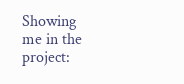Showing me in the project: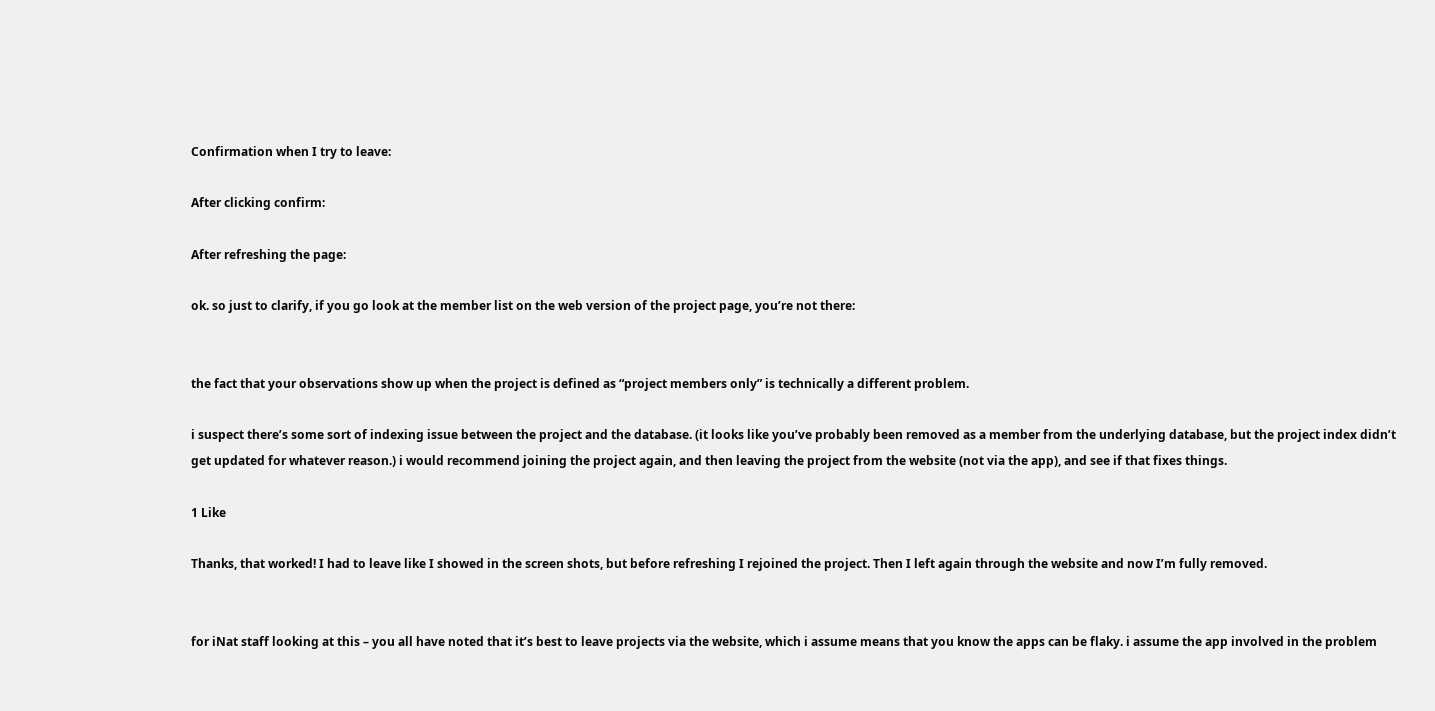Confirmation when I try to leave:

After clicking confirm:

After refreshing the page:

ok. so just to clarify, if you go look at the member list on the web version of the project page, you’re not there:


the fact that your observations show up when the project is defined as “project members only” is technically a different problem.

i suspect there’s some sort of indexing issue between the project and the database. (it looks like you’ve probably been removed as a member from the underlying database, but the project index didn’t get updated for whatever reason.) i would recommend joining the project again, and then leaving the project from the website (not via the app), and see if that fixes things.

1 Like

Thanks, that worked! I had to leave like I showed in the screen shots, but before refreshing I rejoined the project. Then I left again through the website and now I’m fully removed.


for iNat staff looking at this – you all have noted that it’s best to leave projects via the website, which i assume means that you know the apps can be flaky. i assume the app involved in the problem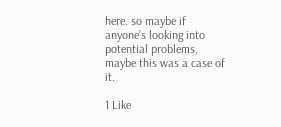here. so maybe if anyone’s looking into potential problems, maybe this was a case of it.

1 Like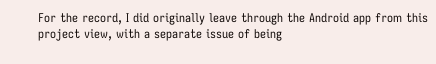For the record, I did originally leave through the Android app from this project view, with a separate issue of being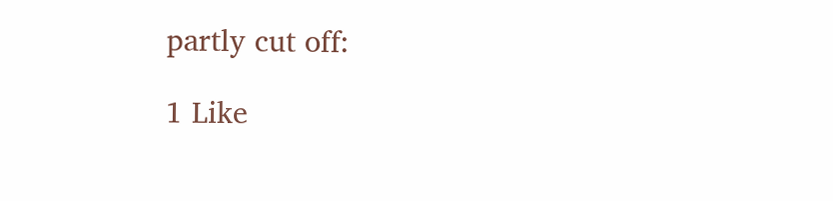partly cut off:

1 Like